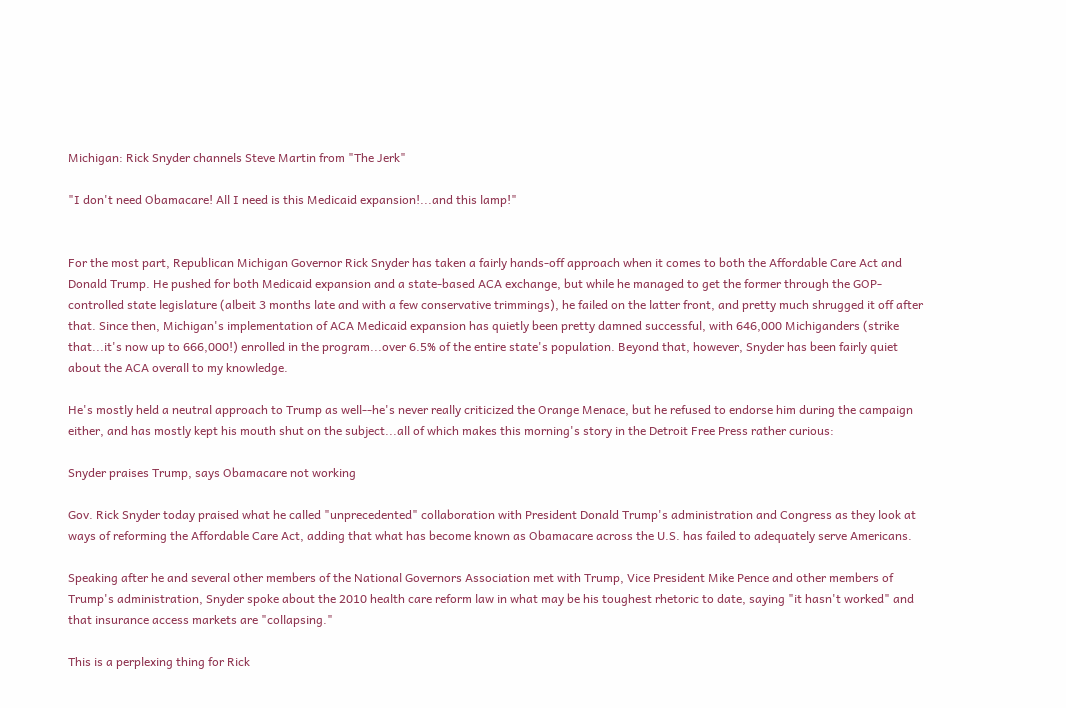Michigan: Rick Snyder channels Steve Martin from "The Jerk"

"I don't need Obamacare! All I need is this Medicaid expansion!...and this lamp!"


For the most part, Republican Michigan Governor Rick Snyder has taken a fairly hands-off approach when it comes to both the Affordable Care Act and Donald Trump. He pushed for both Medicaid expansion and a state-based ACA exchange, but while he managed to get the former through the GOP-controlled state legislature (albeit 3 months late and with a few conservative trimmings), he failed on the latter front, and pretty much shrugged it off after that. Since then, Michigan's implementation of ACA Medicaid expansion has quietly been pretty damned successful, with 646,000 Michiganders (strike that...it's now up to 666,000!) enrolled in the program...over 6.5% of the entire state's population. Beyond that, however, Snyder has been fairly quiet about the ACA overall to my knowledge.

He's mostly held a neutral approach to Trump as well--he's never really criticized the Orange Menace, but he refused to endorse him during the campaign either, and has mostly kept his mouth shut on the subject...all of which makes this morning's story in the Detroit Free Press rather curious:

Snyder praises Trump, says Obamacare not working

Gov. Rick Snyder today praised what he called "unprecedented" collaboration with President Donald Trump's administration and Congress as they look at ways of reforming the Affordable Care Act, adding that what has become known as Obamacare across the U.S. has failed to adequately serve Americans.

Speaking after he and several other members of the National Governors Association met with Trump, Vice President Mike Pence and other members of Trump's administration, Snyder spoke about the 2010 health care reform law in what may be his toughest rhetoric to date, saying "it hasn't worked" and that insurance access markets are "collapsing."

This is a perplexing thing for Rick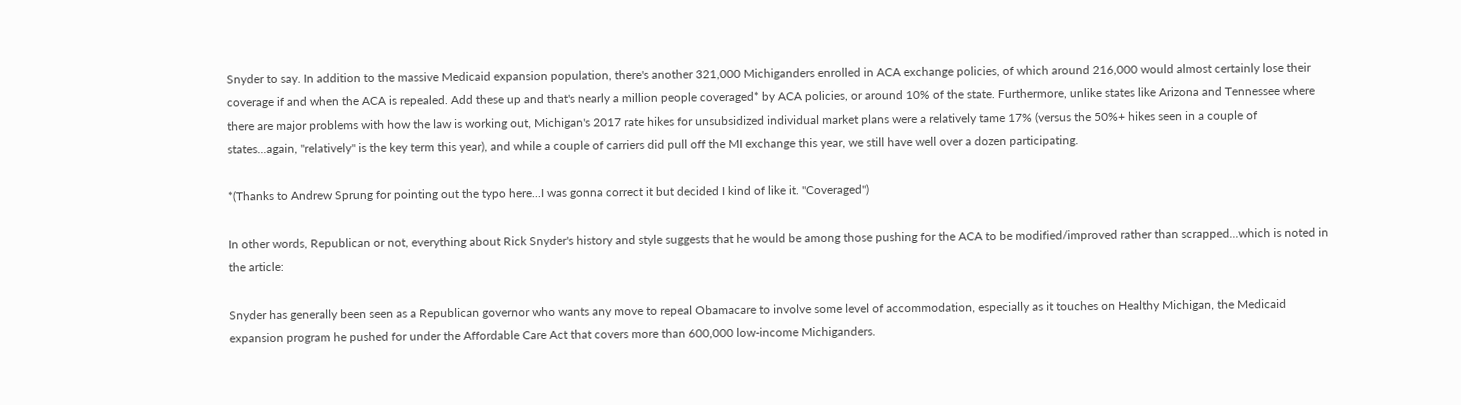Snyder to say. In addition to the massive Medicaid expansion population, there's another 321,000 Michiganders enrolled in ACA exchange policies, of which around 216,000 would almost certainly lose their coverage if and when the ACA is repealed. Add these up and that's nearly a million people coveraged* by ACA policies, or around 10% of the state. Furthermore, unlike states like Arizona and Tennessee where there are major problems with how the law is working out, Michigan's 2017 rate hikes for unsubsidized individual market plans were a relatively tame 17% (versus the 50%+ hikes seen in a couple of states...again, "relatively" is the key term this year), and while a couple of carriers did pull off the MI exchange this year, we still have well over a dozen participating.

*(Thanks to Andrew Sprung for pointing out the typo here...I was gonna correct it but decided I kind of like it. "Coveraged")

In other words, Republican or not, everything about Rick Snyder's history and style suggests that he would be among those pushing for the ACA to be modified/improved rather than scrapped...which is noted in the article:

Snyder has generally been seen as a Republican governor who wants any move to repeal Obamacare to involve some level of accommodation, especially as it touches on Healthy Michigan, the Medicaid expansion program he pushed for under the Affordable Care Act that covers more than 600,000 low-income Michiganders.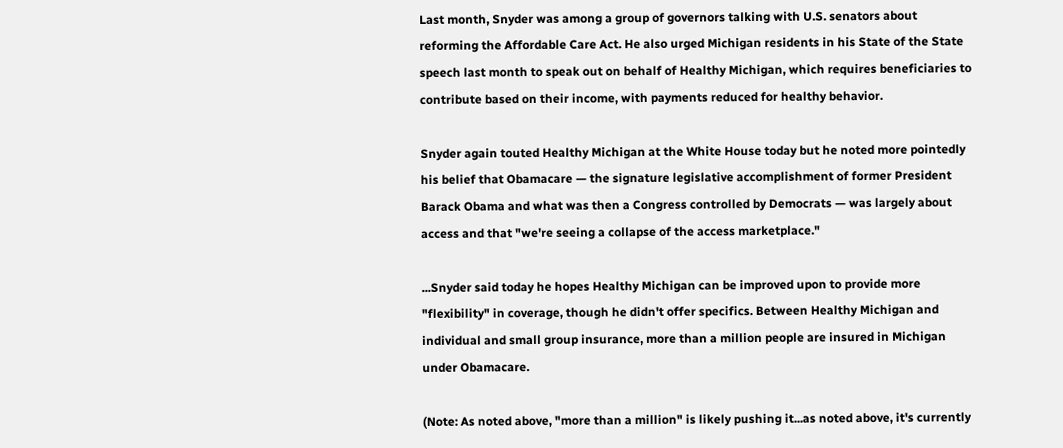Last month, Snyder was among a group of governors talking with U.S. senators about reforming the Affordable Care Act. He also urged Michigan residents in his State of the State speech last month to speak out on behalf of Healthy Michigan, which requires beneficiaries to contribute based on their income, with payments reduced for healthy behavior.

Snyder again touted Healthy Michigan at the White House today but he noted more pointedly his belief that Obamacare — the signature legislative accomplishment of former President Barack Obama and what was then a Congress controlled by Democrats — was largely about access and that "we're seeing a collapse of the access marketplace."

...Snyder said today he hopes Healthy Michigan can be improved upon to provide more "flexibility" in coverage, though he didn't offer specifics. Between Healthy Michigan and individual and small group insurance, more than a million people are insured in Michigan under Obamacare.

(Note: As noted above, "more than a million" is likely pushing it...as noted above, it's currently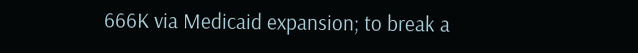666K via Medicaid expansion; to break a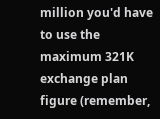million you'd have to use the maximum 321K exchange plan figure (remember,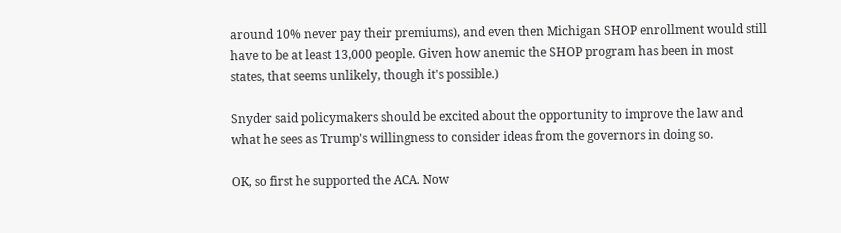around 10% never pay their premiums), and even then Michigan SHOP enrollment would still have to be at least 13,000 people. Given how anemic the SHOP program has been in most states, that seems unlikely, though it's possible.)

Snyder said policymakers should be excited about the opportunity to improve the law and what he sees as Trump's willingness to consider ideas from the governors in doing so.

OK, so first he supported the ACA. Now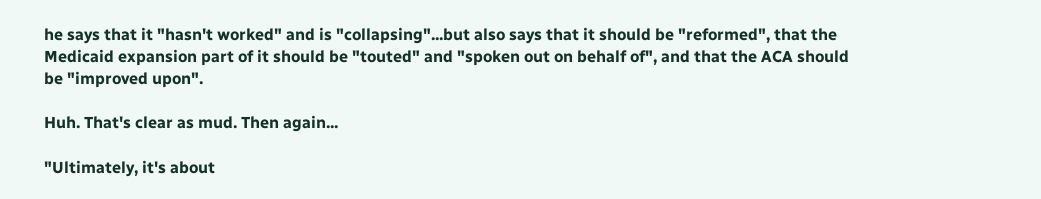he says that it "hasn't worked" and is "collapsing"...but also says that it should be "reformed", that the Medicaid expansion part of it should be "touted" and "spoken out on behalf of", and that the ACA should be "improved upon".

Huh. That's clear as mud. Then again...

"Ultimately, it's about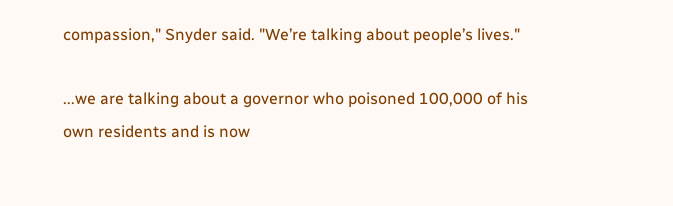compassion," Snyder said. "We’re talking about people’s lives."

...we are talking about a governor who poisoned 100,000 of his own residents and is now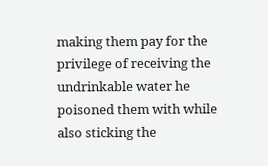making them pay for the privilege of receiving the undrinkable water he poisoned them with while also sticking the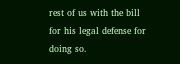rest of us with the bill for his legal defense for doing so.